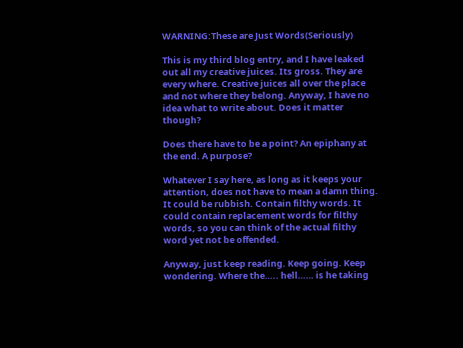WARNING:These are Just Words(Seriously)

This is my third blog entry, and I have leaked out all my creative juices. Its gross. They are every where. Creative juices all over the place and not where they belong. Anyway, I have no idea what to write about. Does it matter though?

Does there have to be a point? An epiphany at the end. A purpose?

Whatever I say here, as long as it keeps your attention, does not have to mean a damn thing. It could be rubbish. Contain filthy words. It could contain replacement words for filthy words, so you can think of the actual filthy word yet not be offended.

Anyway, just keep reading. Keep going. Keep wondering. Where the….. hell…… is he taking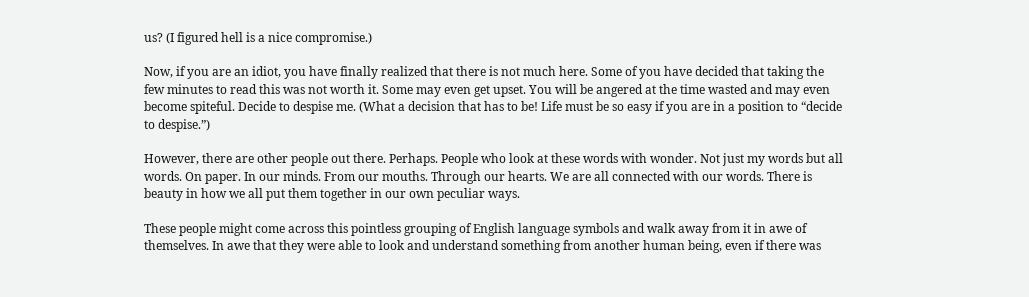us? (I figured hell is a nice compromise.)

Now, if you are an idiot, you have finally realized that there is not much here. Some of you have decided that taking the few minutes to read this was not worth it. Some may even get upset. You will be angered at the time wasted and may even become spiteful. Decide to despise me. (What a decision that has to be! Life must be so easy if you are in a position to “decide to despise.”)

However, there are other people out there. Perhaps. People who look at these words with wonder. Not just my words but all words. On paper. In our minds. From our mouths. Through our hearts. We are all connected with our words. There is beauty in how we all put them together in our own peculiar ways.

These people might come across this pointless grouping of English language symbols and walk away from it in awe of themselves. In awe that they were able to look and understand something from another human being, even if there was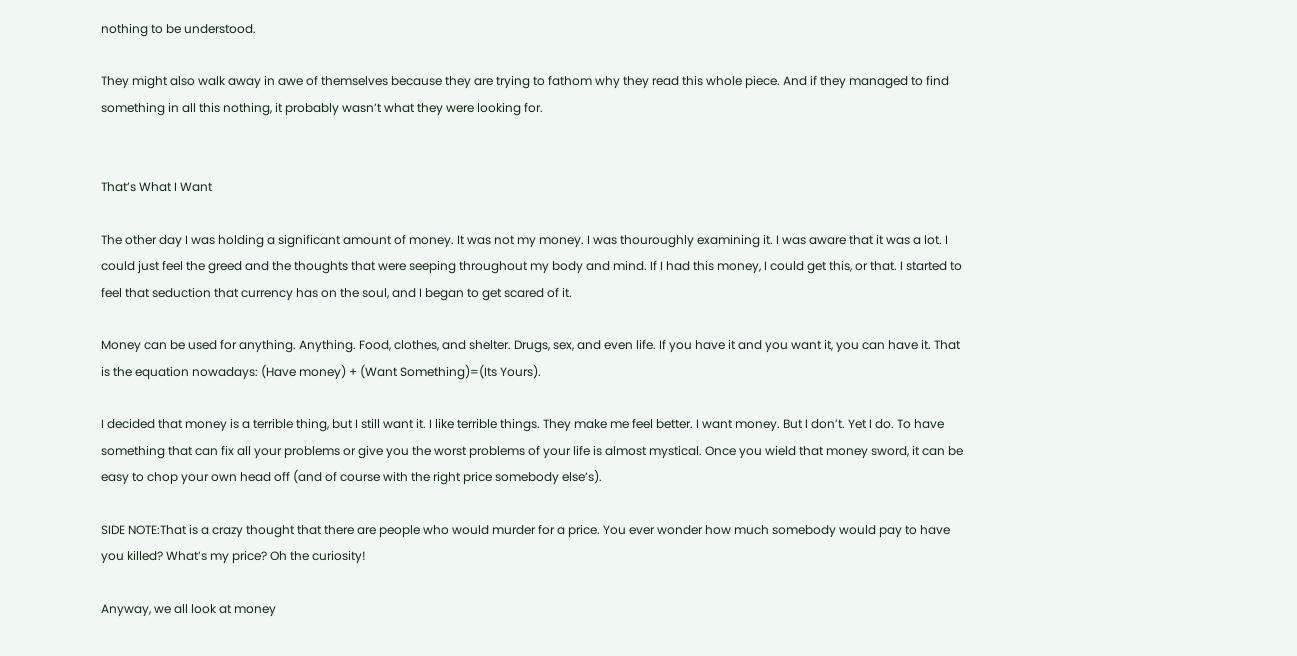nothing to be understood.

They might also walk away in awe of themselves because they are trying to fathom why they read this whole piece. And if they managed to find something in all this nothing, it probably wasn’t what they were looking for.


That’s What I Want

The other day I was holding a significant amount of money. It was not my money. I was thouroughly examining it. I was aware that it was a lot. I could just feel the greed and the thoughts that were seeping throughout my body and mind. If I had this money, I could get this, or that. I started to feel that seduction that currency has on the soul, and I began to get scared of it.

Money can be used for anything. Anything. Food, clothes, and shelter. Drugs, sex, and even life. If you have it and you want it, you can have it. That is the equation nowadays: (Have money) + (Want Something)=(Its Yours).

I decided that money is a terrible thing, but I still want it. I like terrible things. They make me feel better. I want money. But I don’t. Yet I do. To have something that can fix all your problems or give you the worst problems of your life is almost mystical. Once you wield that money sword, it can be easy to chop your own head off (and of course with the right price somebody else’s).

SIDE NOTE:That is a crazy thought that there are people who would murder for a price. You ever wonder how much somebody would pay to have you killed? What’s my price? Oh the curiosity!

Anyway, we all look at money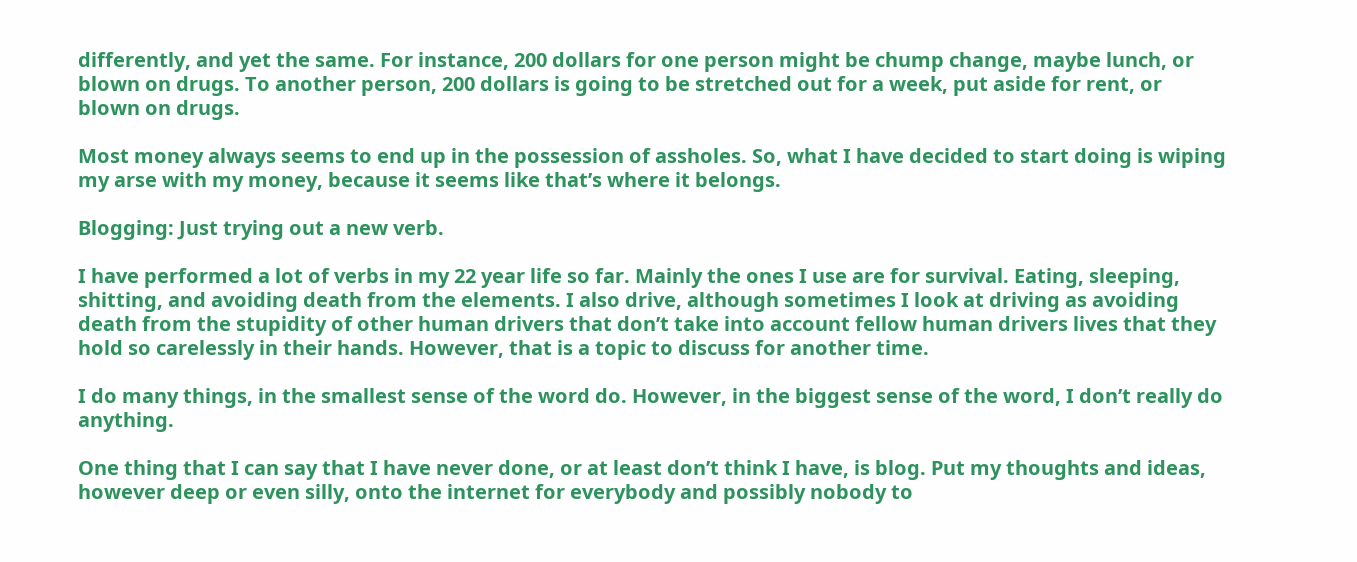differently, and yet the same. For instance, 200 dollars for one person might be chump change, maybe lunch, or blown on drugs. To another person, 200 dollars is going to be stretched out for a week, put aside for rent, or blown on drugs.

Most money always seems to end up in the possession of assholes. So, what I have decided to start doing is wiping my arse with my money, because it seems like that’s where it belongs.

Blogging: Just trying out a new verb.

I have performed a lot of verbs in my 22 year life so far. Mainly the ones I use are for survival. Eating, sleeping, shitting, and avoiding death from the elements. I also drive, although sometimes I look at driving as avoiding death from the stupidity of other human drivers that don’t take into account fellow human drivers lives that they hold so carelessly in their hands. However, that is a topic to discuss for another time.

I do many things, in the smallest sense of the word do. However, in the biggest sense of the word, I don’t really do anything.

One thing that I can say that I have never done, or at least don’t think I have, is blog. Put my thoughts and ideas, however deep or even silly, onto the internet for everybody and possibly nobody to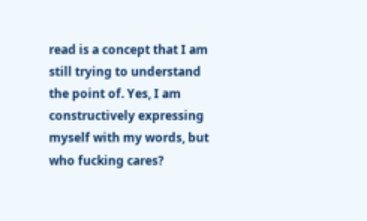read is a concept that I am still trying to understand the point of. Yes, I am constructively expressing myself with my words, but who fucking cares?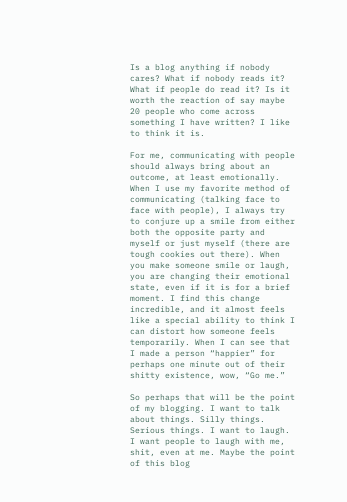Is a blog anything if nobody cares? What if nobody reads it? What if people do read it? Is it worth the reaction of say maybe 20 people who come across something I have written? I like to think it is.

For me, communicating with people should always bring about an outcome, at least emotionally. When I use my favorite method of communicating (talking face to face with people), I always try to conjure up a smile from either both the opposite party and myself or just myself (there are tough cookies out there). When you make someone smile or laugh, you are changing their emotional state, even if it is for a brief moment. I find this change incredible, and it almost feels like a special ability to think I can distort how someone feels temporarily. When I can see that I made a person “happier” for perhaps one minute out of their shitty existence, wow, “Go me.”

So perhaps that will be the point of my blogging. I want to talk about things. Silly things. Serious things. I want to laugh. I want people to laugh with me, shit, even at me. Maybe the point of this blog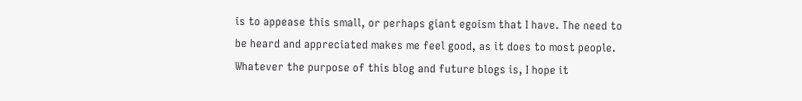is to appease this small, or perhaps giant egoism that I have. The need to be heard and appreciated makes me feel good, as it does to most people. Whatever the purpose of this blog and future blogs is, I hope it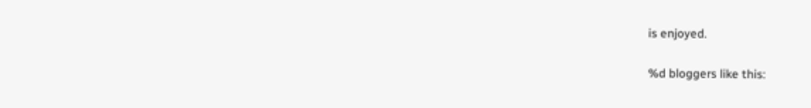is enjoyed.

%d bloggers like this: